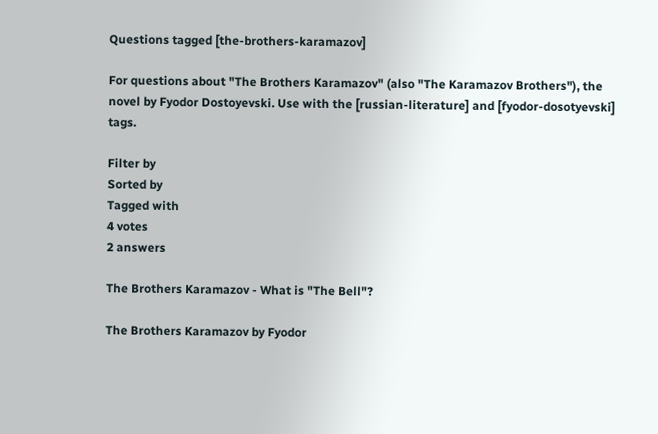Questions tagged [the-brothers-karamazov]

For questions about "The Brothers Karamazov" (also "The Karamazov Brothers"), the novel by Fyodor Dostoyevski. Use with the [russian-literature] and [fyodor-dosotyevski] tags.

Filter by
Sorted by
Tagged with
4 votes
2 answers

The Brothers Karamazov - What is "The Bell"?

The Brothers Karamazov by Fyodor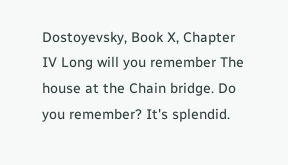Dostoyevsky, Book X, Chapter IV Long will you remember The house at the Chain bridge. Do you remember? It's splendid.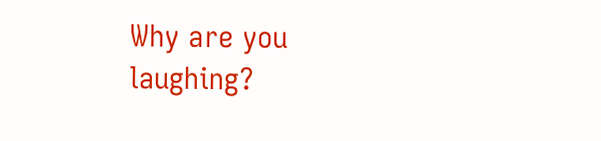Why are you laughing?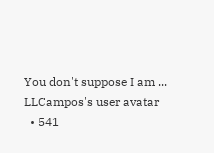You don't suppose I am ...
LLCampos's user avatar
  • 541